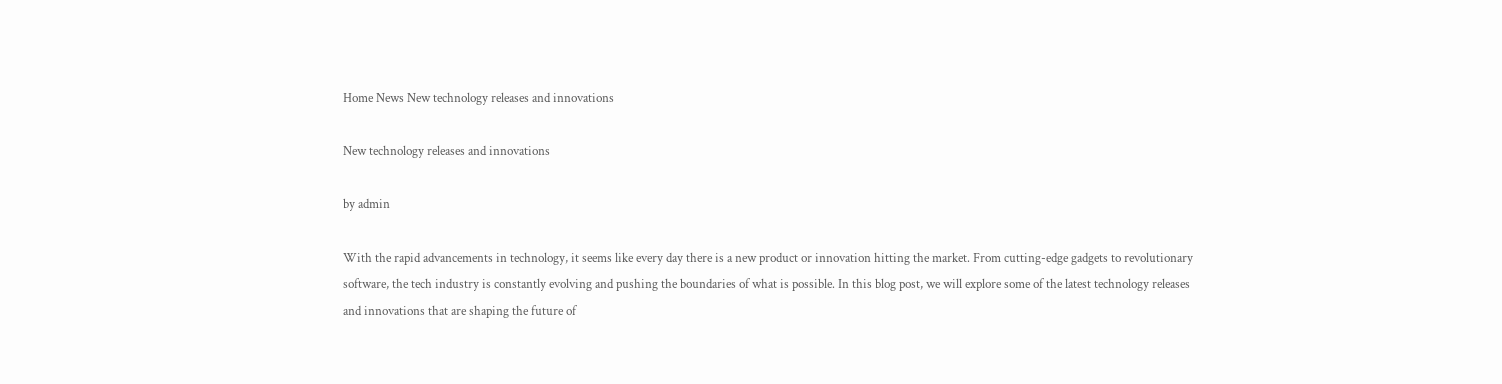Home News New technology releases and innovations

New technology releases and innovations

by admin

With the rapid advancements in technology, it seems like every day there is a new product or innovation hitting the market. From cutting-edge gadgets to revolutionary software, the tech industry is constantly evolving and pushing the boundaries of what is possible. In this blog post, we will explore some of the latest technology releases and innovations that are shaping the future of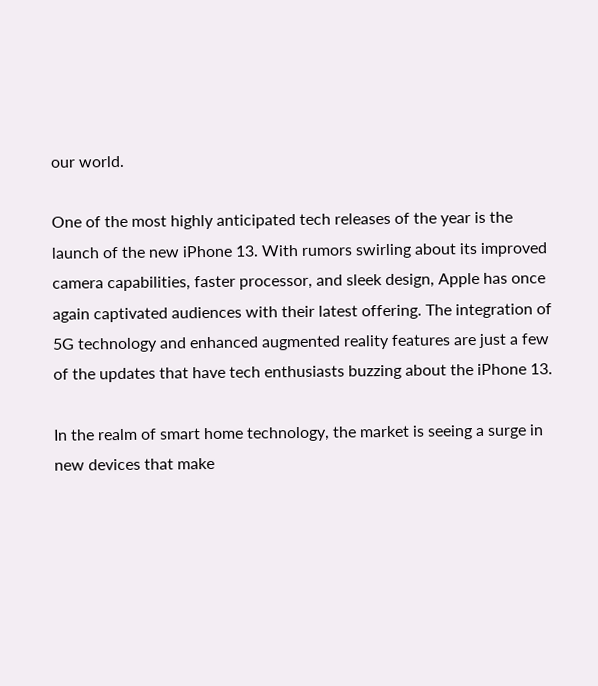our world.

One of the most highly anticipated tech releases of the year is the launch of the new iPhone 13. With rumors swirling about its improved camera capabilities, faster processor, and sleek design, Apple has once again captivated audiences with their latest offering. The integration of 5G technology and enhanced augmented reality features are just a few of the updates that have tech enthusiasts buzzing about the iPhone 13.

In the realm of smart home technology, the market is seeing a surge in new devices that make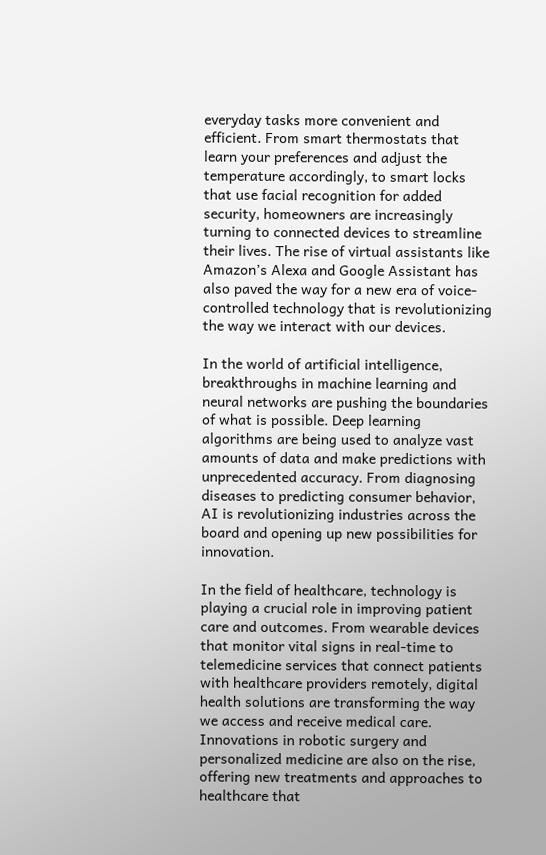everyday tasks more convenient and efficient. From smart thermostats that learn your preferences and adjust the temperature accordingly, to smart locks that use facial recognition for added security, homeowners are increasingly turning to connected devices to streamline their lives. The rise of virtual assistants like Amazon’s Alexa and Google Assistant has also paved the way for a new era of voice-controlled technology that is revolutionizing the way we interact with our devices.

In the world of artificial intelligence, breakthroughs in machine learning and neural networks are pushing the boundaries of what is possible. Deep learning algorithms are being used to analyze vast amounts of data and make predictions with unprecedented accuracy. From diagnosing diseases to predicting consumer behavior, AI is revolutionizing industries across the board and opening up new possibilities for innovation.

In the field of healthcare, technology is playing a crucial role in improving patient care and outcomes. From wearable devices that monitor vital signs in real-time to telemedicine services that connect patients with healthcare providers remotely, digital health solutions are transforming the way we access and receive medical care. Innovations in robotic surgery and personalized medicine are also on the rise, offering new treatments and approaches to healthcare that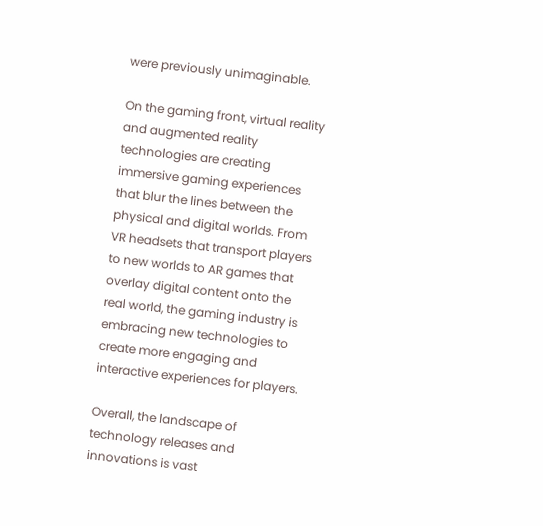were previously unimaginable.

On the gaming front, virtual reality and augmented reality technologies are creating immersive gaming experiences that blur the lines between the physical and digital worlds. From VR headsets that transport players to new worlds to AR games that overlay digital content onto the real world, the gaming industry is embracing new technologies to create more engaging and interactive experiences for players.

Overall, the landscape of technology releases and innovations is vast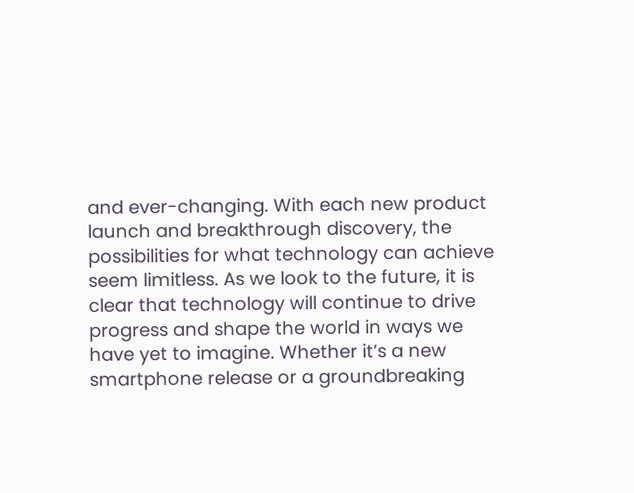and ever-changing. With each new product launch and breakthrough discovery, the possibilities for what technology can achieve seem limitless. As we look to the future, it is clear that technology will continue to drive progress and shape the world in ways we have yet to imagine. Whether it’s a new smartphone release or a groundbreaking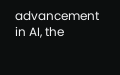advancement in AI, the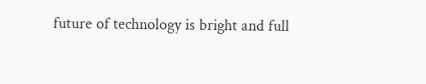future of technology is bright and full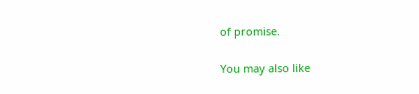of promise.

You may also like